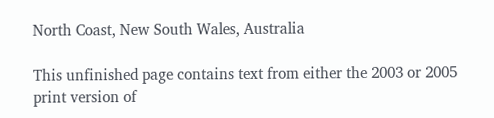North Coast, New South Wales, Australia

This unfinished page contains text from either the 2003 or 2005 print version of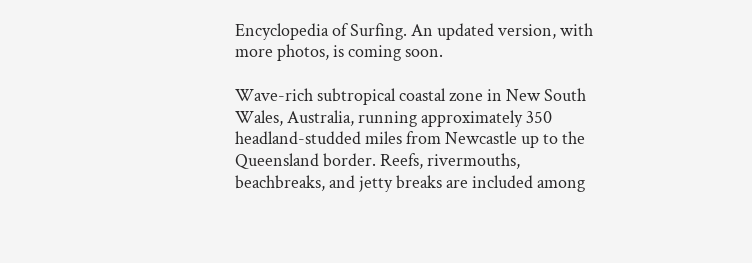Encyclopedia of Surfing. An updated version, with more photos, is coming soon.

Wave-rich subtropical coastal zone in New South Wales, Australia, running approximately 350 headland-studded miles from Newcastle up to the Queensland border. Reefs, rivermouths, beachbreaks, and jetty breaks are included among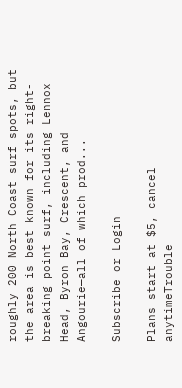roughly 200 North Coast surf spots, but the area is best known for its right-breaking point surf, including Lennox Head, Byron Bay, Crescent, and Angourie—all of which prod...

Subscribe or Login

Plans start at $5, cancel anytimeTrouble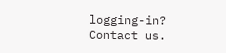logging-in? Contact us.